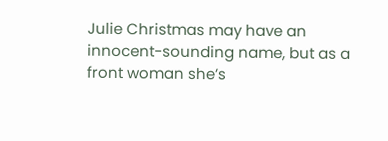Julie Christmas may have an innocent-sounding name, but as a front woman she’s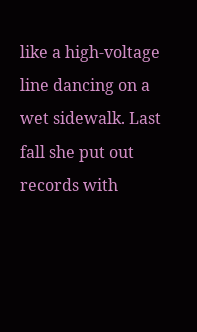like a high-voltage line dancing on a wet sidewalk. Last fall she put out records with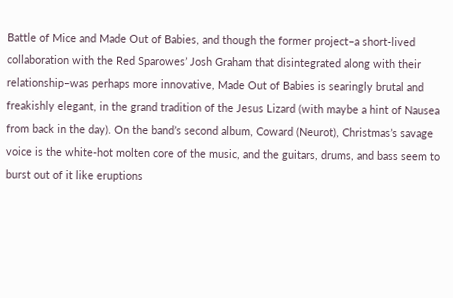Battle of Mice and Made Out of Babies, and though the former project–a short-lived collaboration with the Red Sparowes’ Josh Graham that disintegrated along with their relationship–was perhaps more innovative, Made Out of Babies is searingly brutal and freakishly elegant, in the grand tradition of the Jesus Lizard (with maybe a hint of Nausea from back in the day). On the band’s second album, Coward (Neurot), Christmas’s savage voice is the white-hot molten core of the music, and the guitars, drums, and bass seem to burst out of it like eruptions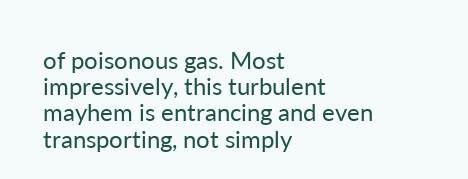of poisonous gas. Most impressively, this turbulent mayhem is entrancing and even transporting, not simply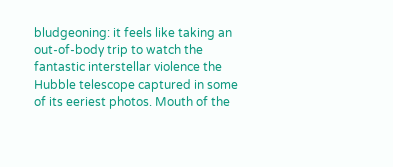bludgeoning: it feels like taking an out-of-body trip to watch the fantastic interstellar violence the Hubble telescope captured in some of its eeriest photos. Mouth of the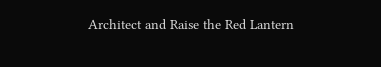Architect and Raise the Red Lantern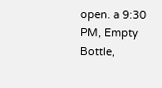open. a 9:30 PM, Empty Bottle,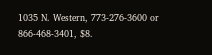1035 N. Western, 773-276-3600 or 866-468-3401, $8.